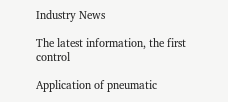Industry News

The latest information, the first control

Application of pneumatic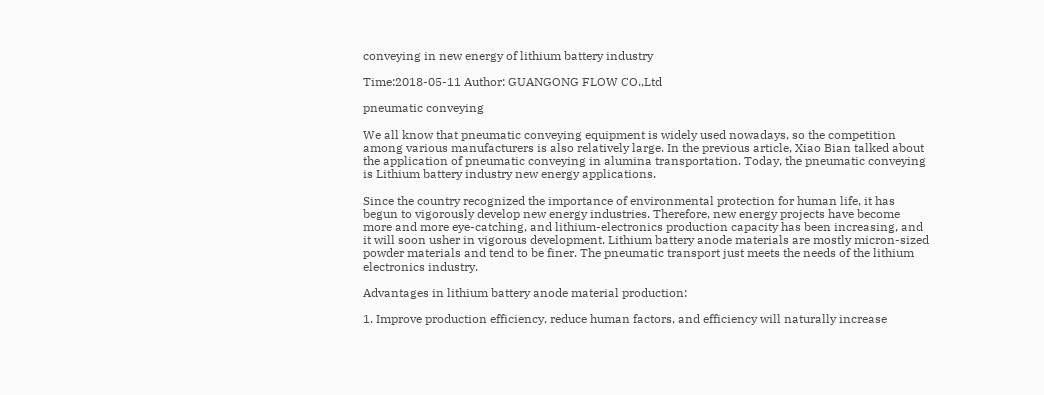conveying in new energy of lithium battery industry

Time:2018-05-11 Author: GUANGONG FLOW CO.,Ltd

pneumatic conveying

We all know that pneumatic conveying equipment is widely used nowadays, so the competition among various manufacturers is also relatively large. In the previous article, Xiao Bian talked about the application of pneumatic conveying in alumina transportation. Today, the pneumatic conveying is Lithium battery industry new energy applications.

Since the country recognized the importance of environmental protection for human life, it has begun to vigorously develop new energy industries. Therefore, new energy projects have become more and more eye-catching, and lithium-electronics production capacity has been increasing, and it will soon usher in vigorous development. Lithium battery anode materials are mostly micron-sized powder materials and tend to be finer. The pneumatic transport just meets the needs of the lithium electronics industry.

Advantages in lithium battery anode material production:

1. Improve production efficiency, reduce human factors, and efficiency will naturally increase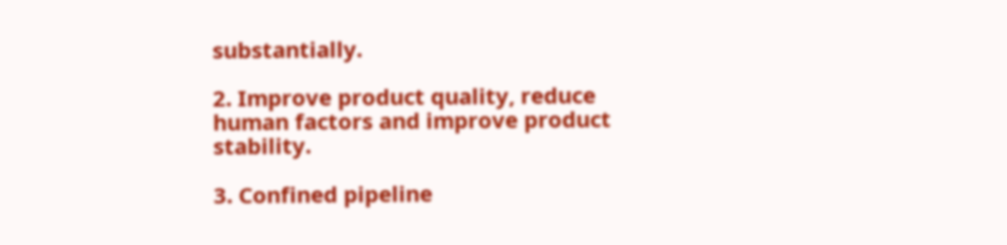substantially.

2. Improve product quality, reduce human factors and improve product stability.

3. Confined pipeline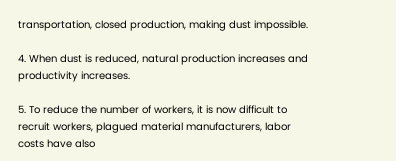transportation, closed production, making dust impossible.

4. When dust is reduced, natural production increases and productivity increases.

5. To reduce the number of workers, it is now difficult to recruit workers, plagued material manufacturers, labor costs have also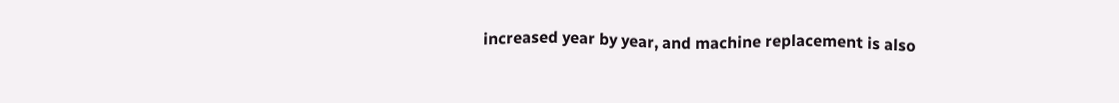increased year by year, and machine replacement is also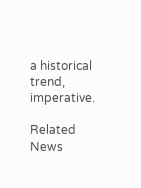a historical trend, imperative.

Related News